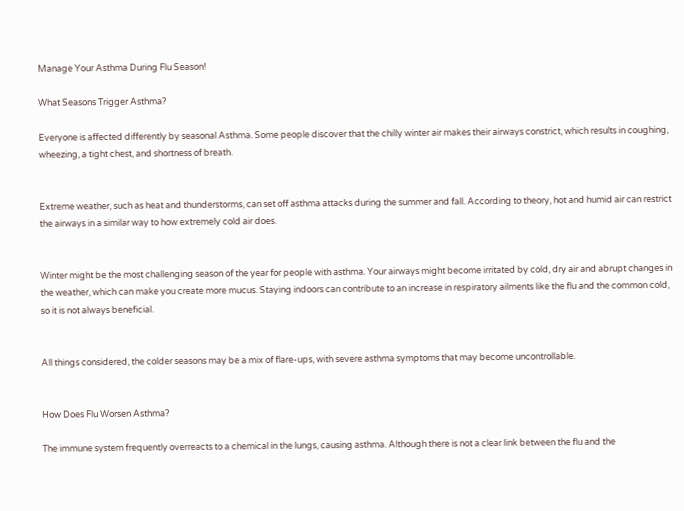Manage Your Asthma During Flu Season!

What Seasons Trigger Asthma?

Everyone is affected differently by seasonal Asthma. Some people discover that the chilly winter air makes their airways constrict, which results in coughing, wheezing, a tight chest, and shortness of breath.


Extreme weather, such as heat and thunderstorms, can set off asthma attacks during the summer and fall. According to theory, hot and humid air can restrict the airways in a similar way to how extremely cold air does.


Winter might be the most challenging season of the year for people with asthma. Your airways might become irritated by cold, dry air and abrupt changes in the weather, which can make you create more mucus. Staying indoors can contribute to an increase in respiratory ailments like the flu and the common cold, so it is not always beneficial.


All things considered, the colder seasons may be a mix of flare-ups, with severe asthma symptoms that may become uncontrollable.


How Does Flu Worsen Asthma?

The immune system frequently overreacts to a chemical in the lungs, causing asthma. Although there is not a clear link between the flu and the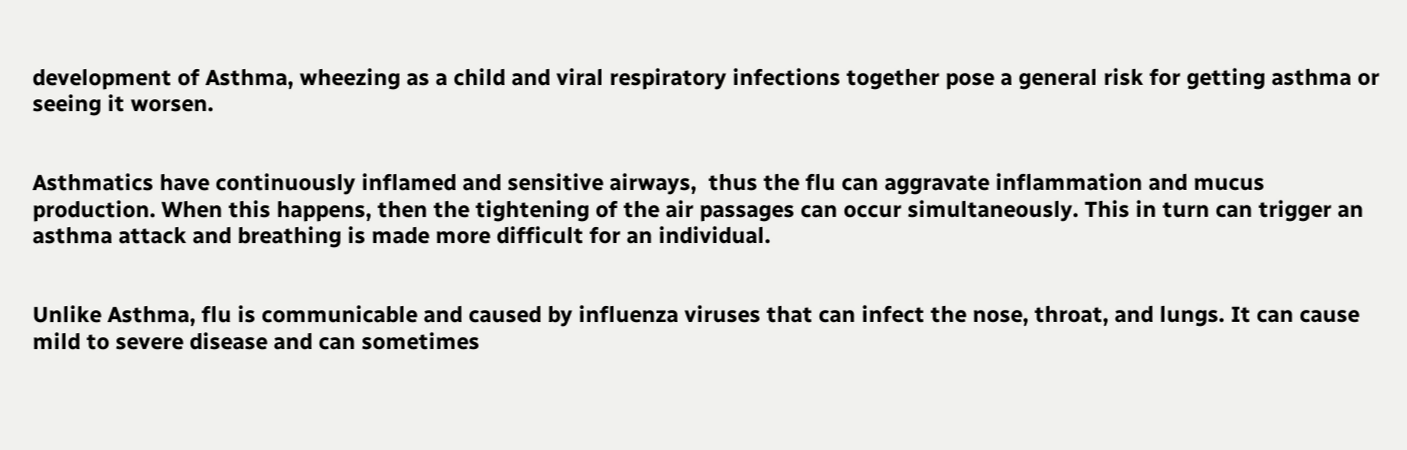development of Asthma, wheezing as a child and viral respiratory infections together pose a general risk for getting asthma or seeing it worsen.


Asthmatics have continuously inflamed and sensitive airways,  thus the flu can aggravate inflammation and mucus production. When this happens, then the tightening of the air passages can occur simultaneously. This in turn can trigger an asthma attack and breathing is made more difficult for an individual.


Unlike Asthma, flu is communicable and caused by influenza viruses that can infect the nose, throat, and lungs. It can cause mild to severe disease and can sometimes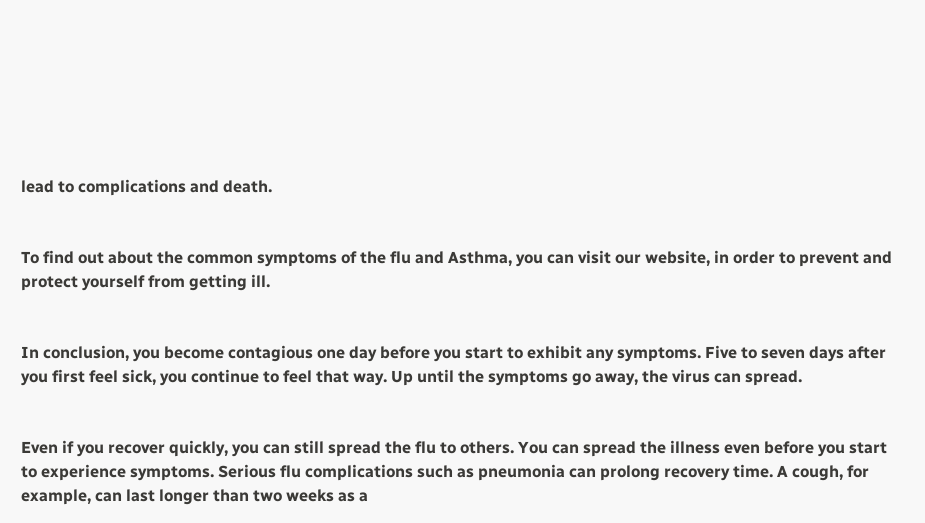lead to complications and death.


To find out about the common symptoms of the flu and Asthma, you can visit our website, in order to prevent and protect yourself from getting ill.


In conclusion, you become contagious one day before you start to exhibit any symptoms. Five to seven days after you first feel sick, you continue to feel that way. Up until the symptoms go away, the virus can spread.


Even if you recover quickly, you can still spread the flu to others. You can spread the illness even before you start to experience symptoms. Serious flu complications such as pneumonia can prolong recovery time. A cough, for example, can last longer than two weeks as a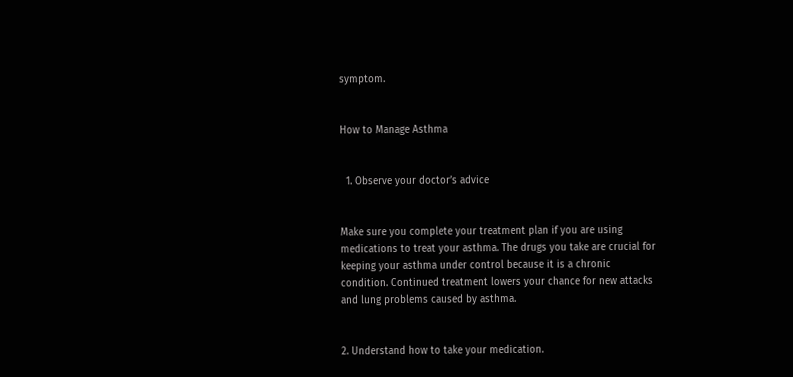symptom.


How to Manage Asthma


  1. Observe your doctor’s advice


Make sure you complete your treatment plan if you are using medications to treat your asthma. The drugs you take are crucial for keeping your asthma under control because it is a chronic condition. Continued treatment lowers your chance for new attacks and lung problems caused by asthma.


2. Understand how to take your medication.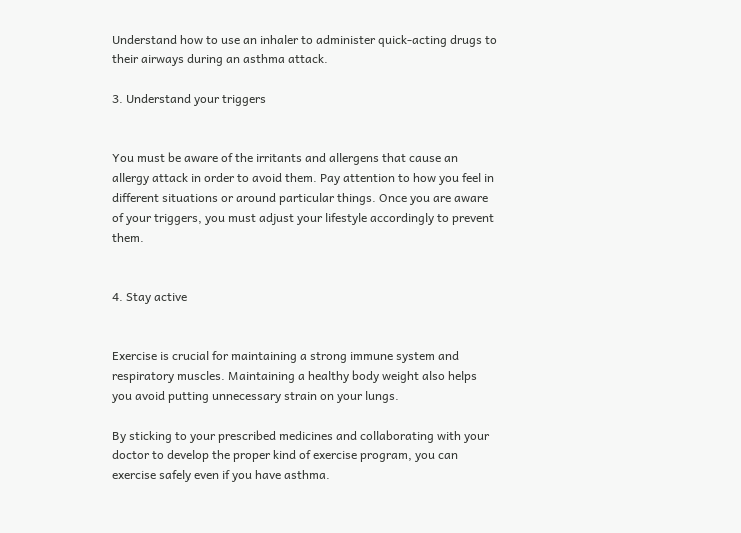Understand how to use an inhaler to administer quick-acting drugs to their airways during an asthma attack.

3. Understand your triggers


You must be aware of the irritants and allergens that cause an allergy attack in order to avoid them. Pay attention to how you feel in different situations or around particular things. Once you are aware of your triggers, you must adjust your lifestyle accordingly to prevent them.


4. Stay active


Exercise is crucial for maintaining a strong immune system and respiratory muscles. Maintaining a healthy body weight also helps you avoid putting unnecessary strain on your lungs.

By sticking to your prescribed medicines and collaborating with your doctor to develop the proper kind of exercise program, you can exercise safely even if you have asthma.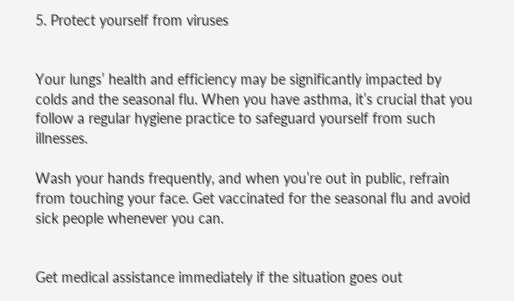5. Protect yourself from viruses


Your lungs’ health and efficiency may be significantly impacted by colds and the seasonal flu. When you have asthma, it’s crucial that you follow a regular hygiene practice to safeguard yourself from such illnesses.

Wash your hands frequently, and when you’re out in public, refrain from touching your face. Get vaccinated for the seasonal flu and avoid sick people whenever you can.


Get medical assistance immediately if the situation goes out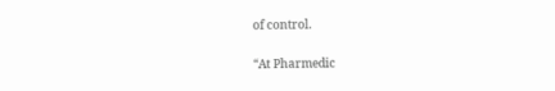of control.


“At Pharmedic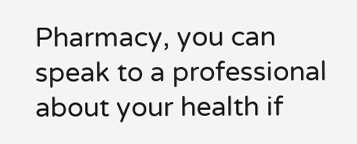Pharmacy, you can speak to a professional about your health if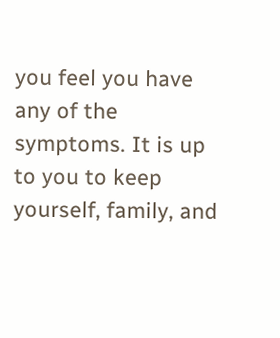you feel you have any of the symptoms. It is up to you to keep yourself, family, and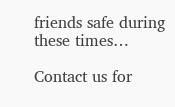friends safe during these times…

Contact us for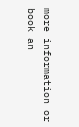more information or book an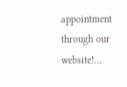appointment through our website!…